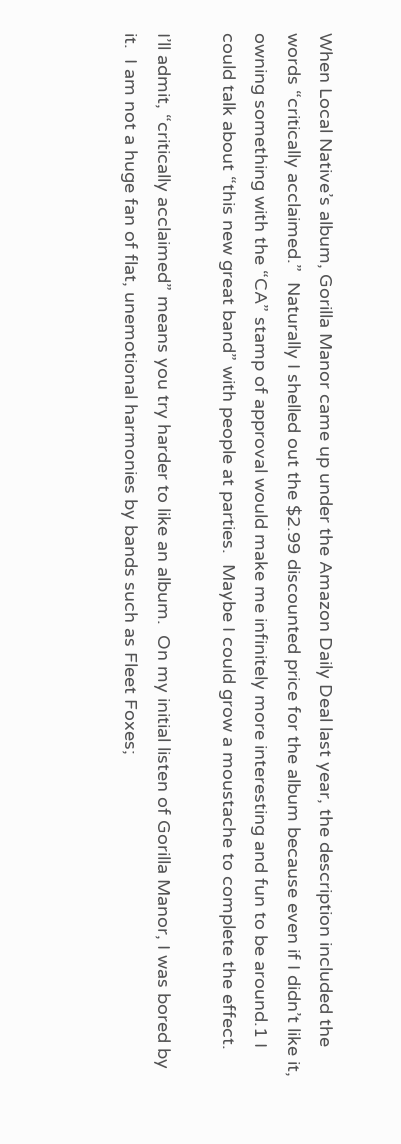When Local Native’s album, Gorilla Manor came up under the Amazon Daily Deal last year, the description included the words “critically acclaimed.”  Naturally I shelled out the $2.99 discounted price for the album because even if I didn’t like it, owning something with the “CA” stamp of approval would make me infinitely more interesting and fun to be around.1 I could talk about “this new great band” with people at parties.  Maybe I could grow a moustache to complete the effect.

I’ll admit, “critically acclaimed” means you try harder to like an album.  On my initial listen of Gorilla Manor, I was bored by it.  I am not a huge fan of flat, unemotional harmonies by bands such as Fleet Foxes;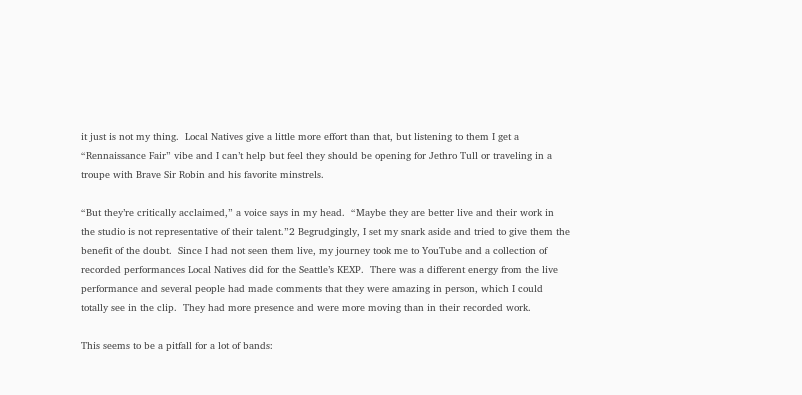it just is not my thing.  Local Natives give a little more effort than that, but listening to them I get a “Rennaissance Fair” vibe and I can’t help but feel they should be opening for Jethro Tull or traveling in a troupe with Brave Sir Robin and his favorite minstrels.

“But they’re critically acclaimed,” a voice says in my head.  “Maybe they are better live and their work in the studio is not representative of their talent.”2 Begrudgingly, I set my snark aside and tried to give them the benefit of the doubt.  Since I had not seen them live, my journey took me to YouTube and a collection of recorded performances Local Natives did for the Seattle’s KEXP.  There was a different energy from the live performance and several people had made comments that they were amazing in person, which I could totally see in the clip.  They had more presence and were more moving than in their recorded work.

This seems to be a pitfall for a lot of bands: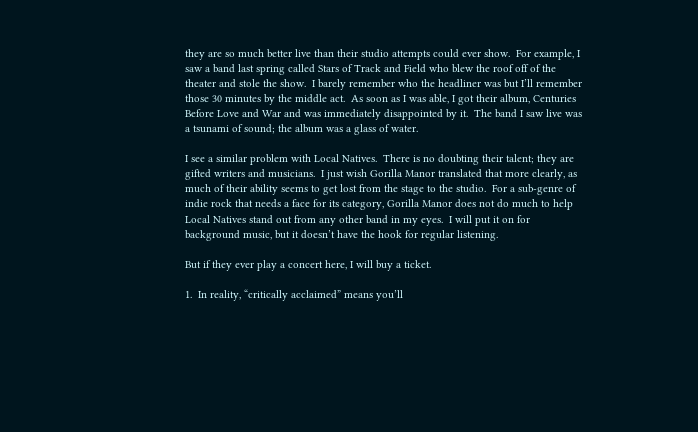they are so much better live than their studio attempts could ever show.  For example, I saw a band last spring called Stars of Track and Field who blew the roof off of the theater and stole the show.  I barely remember who the headliner was but I’ll remember those 30 minutes by the middle act.  As soon as I was able, I got their album, Centuries Before Love and War and was immediately disappointed by it.  The band I saw live was a tsunami of sound; the album was a glass of water.

I see a similar problem with Local Natives.  There is no doubting their talent; they are gifted writers and musicians.  I just wish Gorilla Manor translated that more clearly, as much of their ability seems to get lost from the stage to the studio.  For a sub-genre of indie rock that needs a face for its category, Gorilla Manor does not do much to help Local Natives stand out from any other band in my eyes.  I will put it on for background music, but it doesn’t have the hook for regular listening.

But if they ever play a concert here, I will buy a ticket.

1.  In reality, “critically acclaimed” means you’ll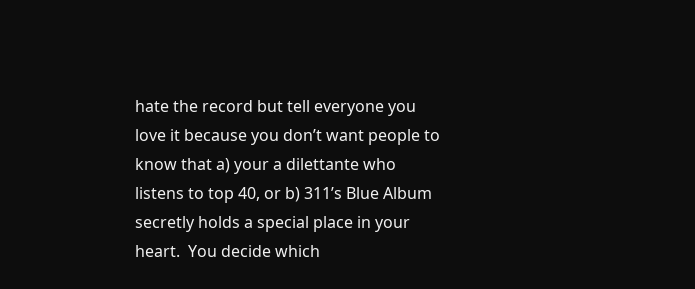hate the record but tell everyone you love it because you don’t want people to know that a) your a dilettante who listens to top 40, or b) 311’s Blue Album secretly holds a special place in your heart.  You decide which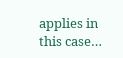applies in this case…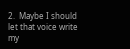2.  Maybe I should let that voice write my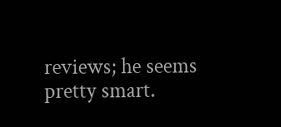reviews; he seems pretty smart.